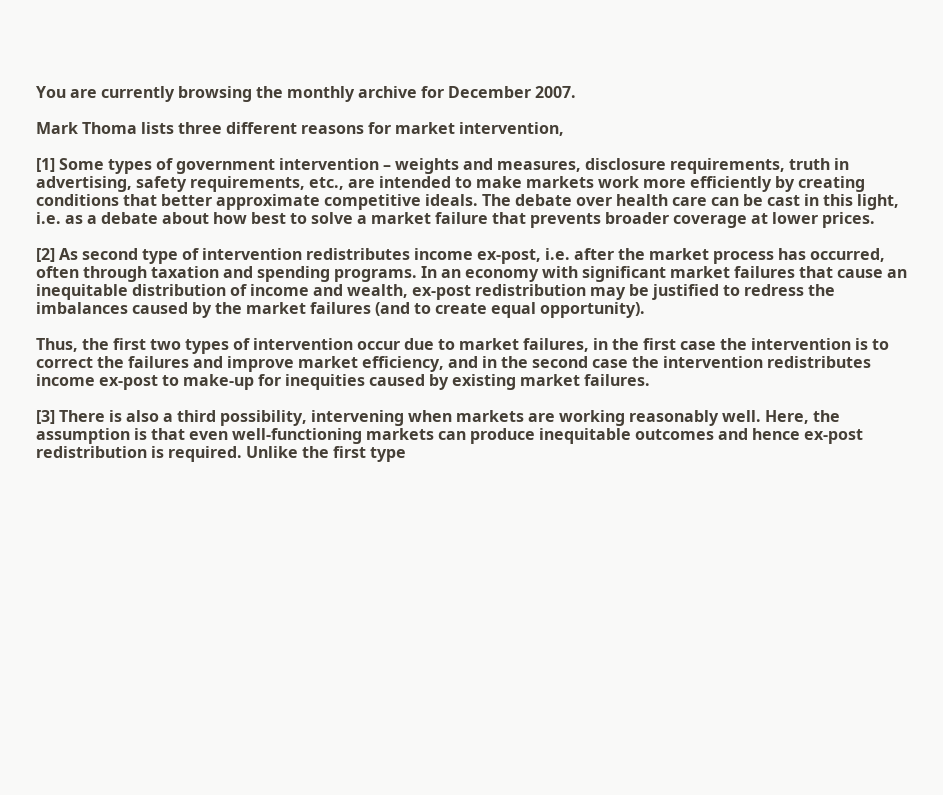You are currently browsing the monthly archive for December 2007.

Mark Thoma lists three different reasons for market intervention,

[1] Some types of government intervention – weights and measures, disclosure requirements, truth in advertising, safety requirements, etc., are intended to make markets work more efficiently by creating conditions that better approximate competitive ideals. The debate over health care can be cast in this light, i.e. as a debate about how best to solve a market failure that prevents broader coverage at lower prices.

[2] As second type of intervention redistributes income ex-post, i.e. after the market process has occurred, often through taxation and spending programs. In an economy with significant market failures that cause an inequitable distribution of income and wealth, ex-post redistribution may be justified to redress the imbalances caused by the market failures (and to create equal opportunity).

Thus, the first two types of intervention occur due to market failures, in the first case the intervention is to correct the failures and improve market efficiency, and in the second case the intervention redistributes income ex-post to make-up for inequities caused by existing market failures.

[3] There is also a third possibility, intervening when markets are working reasonably well. Here, the assumption is that even well-functioning markets can produce inequitable outcomes and hence ex-post redistribution is required. Unlike the first type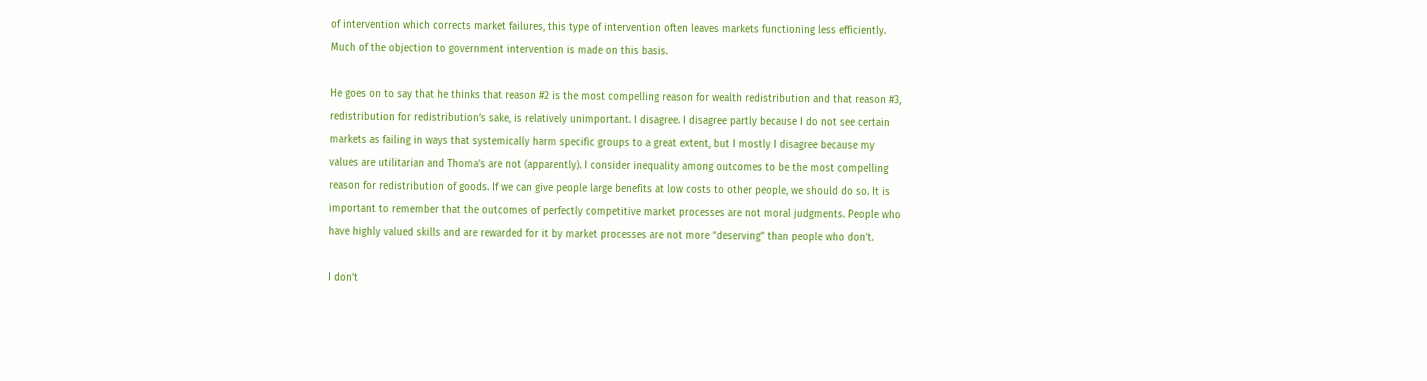of intervention which corrects market failures, this type of intervention often leaves markets functioning less efficiently. Much of the objection to government intervention is made on this basis.

He goes on to say that he thinks that reason #2 is the most compelling reason for wealth redistribution and that reason #3, redistribution for redistribution’s sake, is relatively unimportant. I disagree. I disagree partly because I do not see certain markets as failing in ways that systemically harm specific groups to a great extent, but I mostly I disagree because my values are utilitarian and Thoma’s are not (apparently). I consider inequality among outcomes to be the most compelling reason for redistribution of goods. If we can give people large benefits at low costs to other people, we should do so. It is important to remember that the outcomes of perfectly competitive market processes are not moral judgments. People who have highly valued skills and are rewarded for it by market processes are not more “deserving” than people who don’t.

I don’t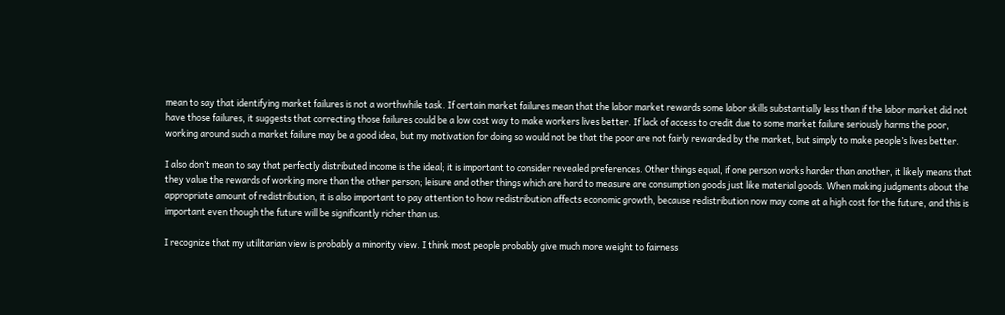mean to say that identifying market failures is not a worthwhile task. If certain market failures mean that the labor market rewards some labor skills substantially less than if the labor market did not have those failures, it suggests that correcting those failures could be a low cost way to make workers lives better. If lack of access to credit due to some market failure seriously harms the poor, working around such a market failure may be a good idea, but my motivation for doing so would not be that the poor are not fairly rewarded by the market, but simply to make people’s lives better.

I also don’t mean to say that perfectly distributed income is the ideal; it is important to consider revealed preferences. Other things equal, if one person works harder than another, it likely means that they value the rewards of working more than the other person; leisure and other things which are hard to measure are consumption goods just like material goods. When making judgments about the appropriate amount of redistribution, it is also important to pay attention to how redistribution affects economic growth, because redistribution now may come at a high cost for the future, and this is important even though the future will be significantly richer than us.

I recognize that my utilitarian view is probably a minority view. I think most people probably give much more weight to fairness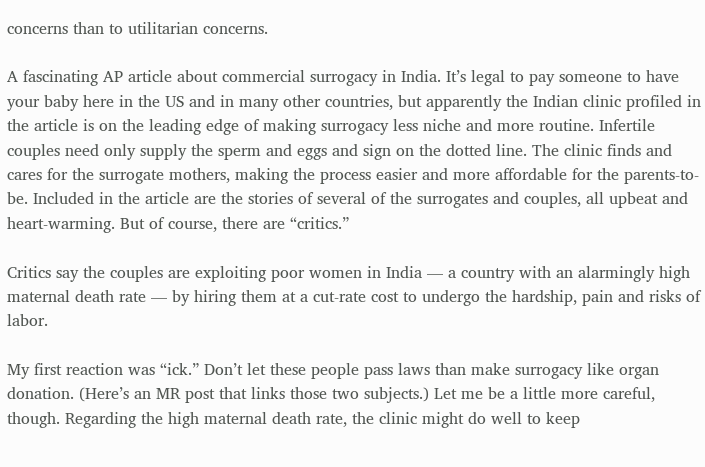concerns than to utilitarian concerns.

A fascinating AP article about commercial surrogacy in India. It’s legal to pay someone to have your baby here in the US and in many other countries, but apparently the Indian clinic profiled in the article is on the leading edge of making surrogacy less niche and more routine. Infertile couples need only supply the sperm and eggs and sign on the dotted line. The clinic finds and cares for the surrogate mothers, making the process easier and more affordable for the parents-to-be. Included in the article are the stories of several of the surrogates and couples, all upbeat and heart-warming. But of course, there are “critics.”

Critics say the couples are exploiting poor women in India — a country with an alarmingly high maternal death rate — by hiring them at a cut-rate cost to undergo the hardship, pain and risks of labor.

My first reaction was “ick.” Don’t let these people pass laws than make surrogacy like organ donation. (Here’s an MR post that links those two subjects.) Let me be a little more careful, though. Regarding the high maternal death rate, the clinic might do well to keep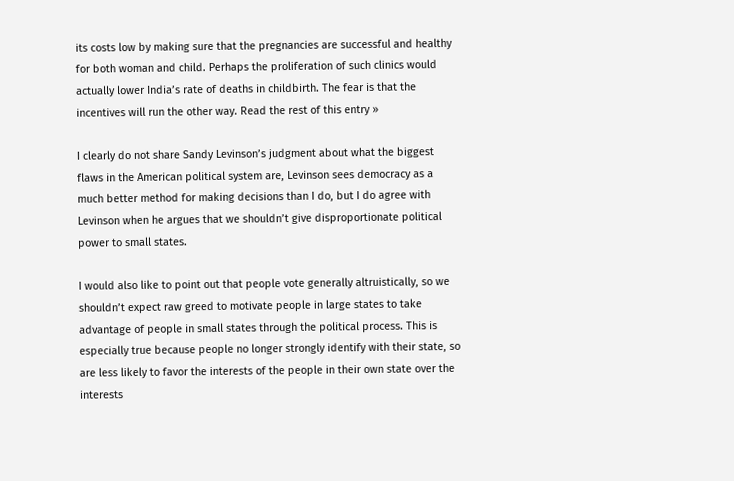its costs low by making sure that the pregnancies are successful and healthy for both woman and child. Perhaps the proliferation of such clinics would actually lower India’s rate of deaths in childbirth. The fear is that the incentives will run the other way. Read the rest of this entry »

I clearly do not share Sandy Levinson’s judgment about what the biggest flaws in the American political system are, Levinson sees democracy as a much better method for making decisions than I do, but I do agree with Levinson when he argues that we shouldn’t give disproportionate political power to small states.

I would also like to point out that people vote generally altruistically, so we shouldn’t expect raw greed to motivate people in large states to take advantage of people in small states through the political process. This is especially true because people no longer strongly identify with their state, so are less likely to favor the interests of the people in their own state over the interests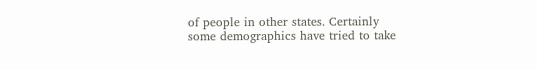of people in other states. Certainly some demographics have tried to take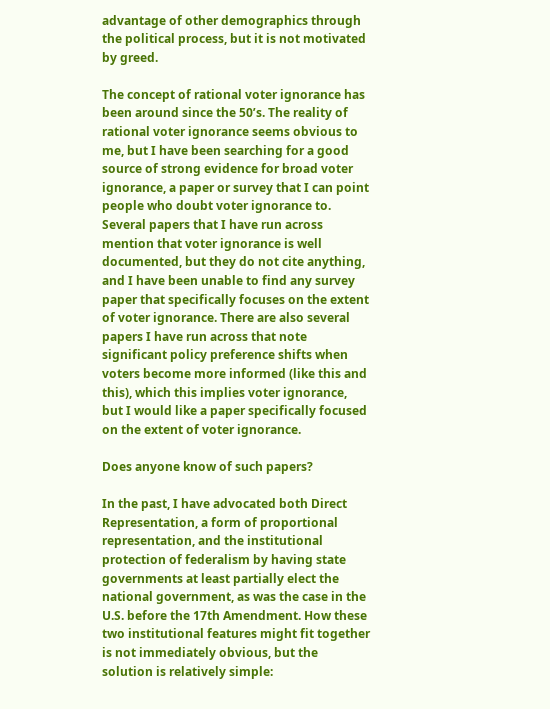advantage of other demographics through the political process, but it is not motivated by greed.

The concept of rational voter ignorance has been around since the 50’s. The reality of rational voter ignorance seems obvious to me, but I have been searching for a good source of strong evidence for broad voter ignorance, a paper or survey that I can point people who doubt voter ignorance to. Several papers that I have run across mention that voter ignorance is well documented, but they do not cite anything, and I have been unable to find any survey paper that specifically focuses on the extent of voter ignorance. There are also several papers I have run across that note significant policy preference shifts when voters become more informed (like this and this), which this implies voter ignorance, but I would like a paper specifically focused on the extent of voter ignorance.

Does anyone know of such papers?

In the past, I have advocated both Direct Representation, a form of proportional representation, and the institutional protection of federalism by having state governments at least partially elect the national government, as was the case in the U.S. before the 17th Amendment. How these two institutional features might fit together is not immediately obvious, but the solution is relatively simple: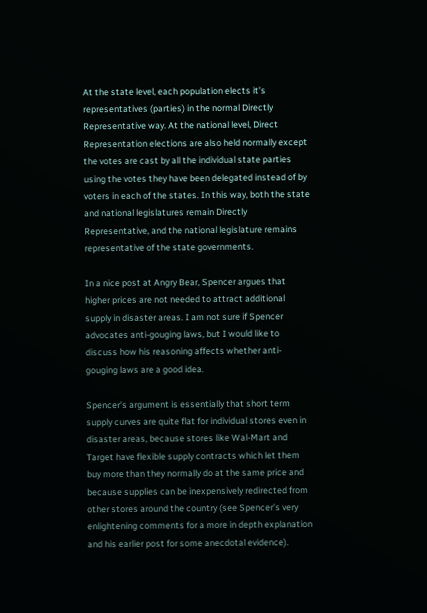At the state level, each population elects it’s representatives (parties) in the normal Directly Representative way. At the national level, Direct Representation elections are also held normally except the votes are cast by all the individual state parties using the votes they have been delegated instead of by voters in each of the states. In this way, both the state and national legislatures remain Directly Representative, and the national legislature remains representative of the state governments.

In a nice post at Angry Bear, Spencer argues that higher prices are not needed to attract additional supply in disaster areas. I am not sure if Spencer advocates anti-gouging laws, but I would like to discuss how his reasoning affects whether anti-gouging laws are a good idea.

Spencer’s argument is essentially that short term supply curves are quite flat for individual stores even in disaster areas, because stores like Wal-Mart and Target have flexible supply contracts which let them buy more than they normally do at the same price and because supplies can be inexpensively redirected from other stores around the country (see Spencer’s very enlightening comments for a more in depth explanation and his earlier post for some anecdotal evidence).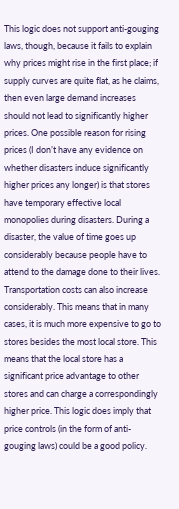This logic does not support anti-gouging laws, though, because it fails to explain why prices might rise in the first place; if supply curves are quite flat, as he claims, then even large demand increases should not lead to significantly higher prices. One possible reason for rising prices (I don’t have any evidence on whether disasters induce significantly higher prices any longer) is that stores have temporary effective local monopolies during disasters. During a disaster, the value of time goes up considerably because people have to attend to the damage done to their lives. Transportation costs can also increase considerably. This means that in many cases, it is much more expensive to go to stores besides the most local store. This means that the local store has a significant price advantage to other stores and can charge a correspondingly higher price. This logic does imply that price controls (in the form of anti-gouging laws) could be a good policy.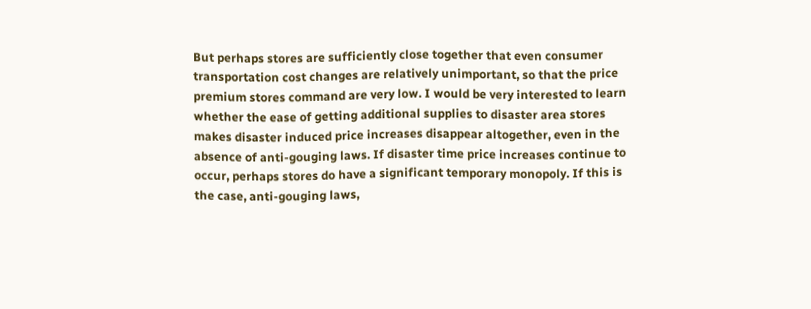But perhaps stores are sufficiently close together that even consumer transportation cost changes are relatively unimportant, so that the price premium stores command are very low. I would be very interested to learn whether the ease of getting additional supplies to disaster area stores makes disaster induced price increases disappear altogether, even in the absence of anti-gouging laws. If disaster time price increases continue to occur, perhaps stores do have a significant temporary monopoly. If this is the case, anti-gouging laws,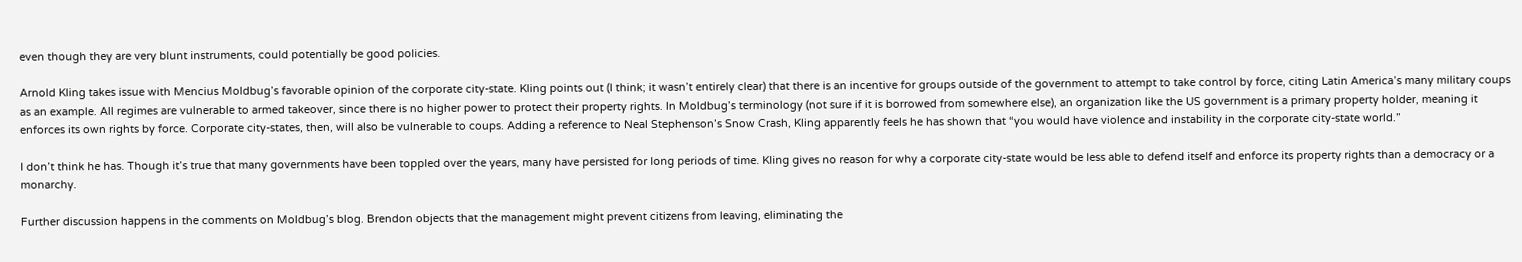even though they are very blunt instruments, could potentially be good policies.

Arnold Kling takes issue with Mencius Moldbug’s favorable opinion of the corporate city-state. Kling points out (I think; it wasn’t entirely clear) that there is an incentive for groups outside of the government to attempt to take control by force, citing Latin America’s many military coups as an example. All regimes are vulnerable to armed takeover, since there is no higher power to protect their property rights. In Moldbug’s terminology (not sure if it is borrowed from somewhere else), an organization like the US government is a primary property holder, meaning it enforces its own rights by force. Corporate city-states, then, will also be vulnerable to coups. Adding a reference to Neal Stephenson’s Snow Crash, Kling apparently feels he has shown that “you would have violence and instability in the corporate city-state world.”

I don’t think he has. Though it’s true that many governments have been toppled over the years, many have persisted for long periods of time. Kling gives no reason for why a corporate city-state would be less able to defend itself and enforce its property rights than a democracy or a monarchy.

Further discussion happens in the comments on Moldbug’s blog. Brendon objects that the management might prevent citizens from leaving, eliminating the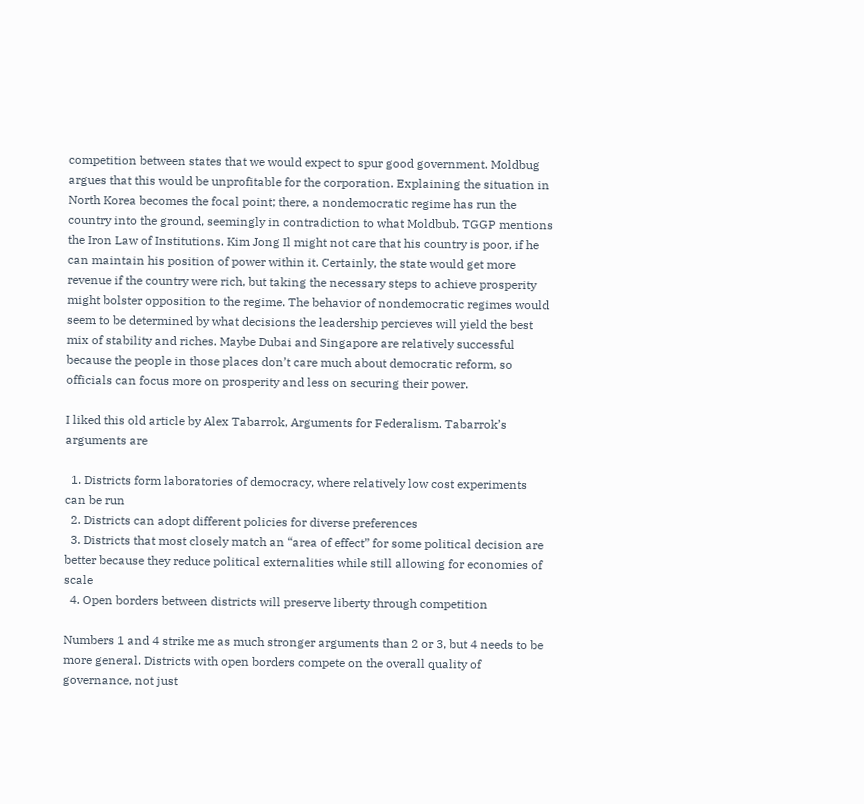competition between states that we would expect to spur good government. Moldbug argues that this would be unprofitable for the corporation. Explaining the situation in North Korea becomes the focal point; there, a nondemocratic regime has run the country into the ground, seemingly in contradiction to what Moldbub. TGGP mentions the Iron Law of Institutions. Kim Jong Il might not care that his country is poor, if he can maintain his position of power within it. Certainly, the state would get more revenue if the country were rich, but taking the necessary steps to achieve prosperity might bolster opposition to the regime. The behavior of nondemocratic regimes would seem to be determined by what decisions the leadership percieves will yield the best mix of stability and riches. Maybe Dubai and Singapore are relatively successful because the people in those places don’t care much about democratic reform, so officials can focus more on prosperity and less on securing their power.

I liked this old article by Alex Tabarrok, Arguments for Federalism. Tabarrok’s arguments are

  1. Districts form laboratories of democracy, where relatively low cost experiments can be run
  2. Districts can adopt different policies for diverse preferences
  3. Districts that most closely match an “area of effect” for some political decision are better because they reduce political externalities while still allowing for economies of scale
  4. Open borders between districts will preserve liberty through competition

Numbers 1 and 4 strike me as much stronger arguments than 2 or 3, but 4 needs to be more general. Districts with open borders compete on the overall quality of governance, not just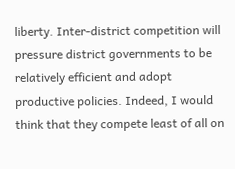liberty. Inter-district competition will pressure district governments to be relatively efficient and adopt productive policies. Indeed, I would think that they compete least of all on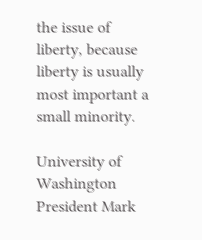the issue of liberty, because liberty is usually most important a small minority.

University of Washington President Mark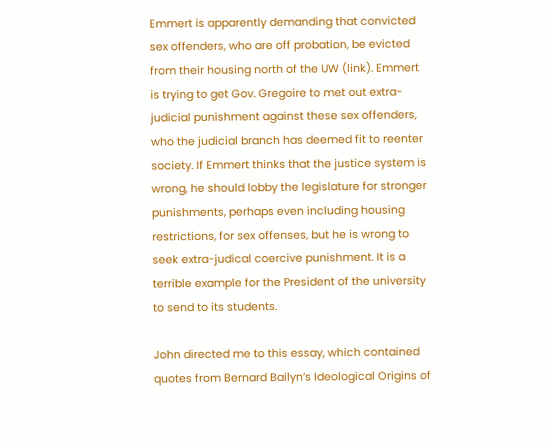Emmert is apparently demanding that convicted sex offenders, who are off probation, be evicted from their housing north of the UW (link). Emmert is trying to get Gov. Gregoire to met out extra-judicial punishment against these sex offenders, who the judicial branch has deemed fit to reenter society. If Emmert thinks that the justice system is wrong, he should lobby the legislature for stronger punishments, perhaps even including housing restrictions, for sex offenses, but he is wrong to seek extra-judical coercive punishment. It is a terrible example for the President of the university to send to its students.

John directed me to this essay, which contained quotes from Bernard Bailyn’s Ideological Origins of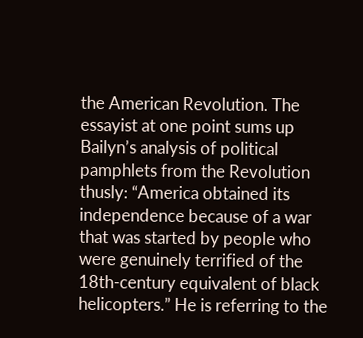the American Revolution. The essayist at one point sums up Bailyn’s analysis of political pamphlets from the Revolution thusly: “America obtained its independence because of a war that was started by people who were genuinely terrified of the 18th-century equivalent of black helicopters.” He is referring to the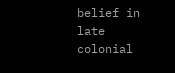belief in late colonial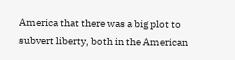America that there was a big plot to subvert liberty, both in the American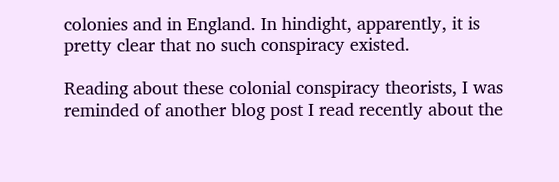colonies and in England. In hindight, apparently, it is pretty clear that no such conspiracy existed.

Reading about these colonial conspiracy theorists, I was reminded of another blog post I read recently about the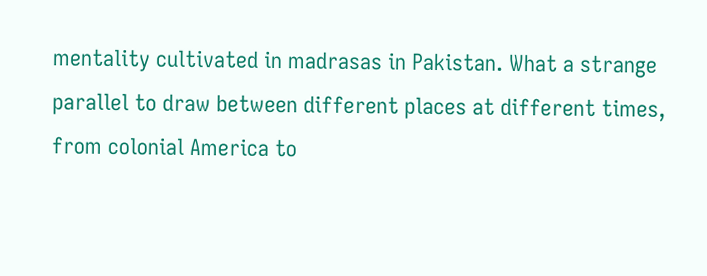mentality cultivated in madrasas in Pakistan. What a strange parallel to draw between different places at different times, from colonial America to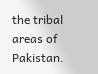the tribal areas of Pakistan.